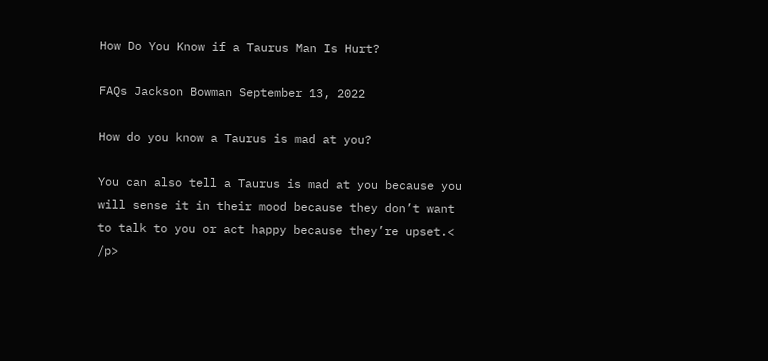How Do You Know if a Taurus Man Is Hurt?

FAQs Jackson Bowman September 13, 2022

How do you know a Taurus is mad at you?

You can also tell a Taurus is mad at you because you will sense it in their mood because they don’t want to talk to you or act happy because they’re upset.< /p>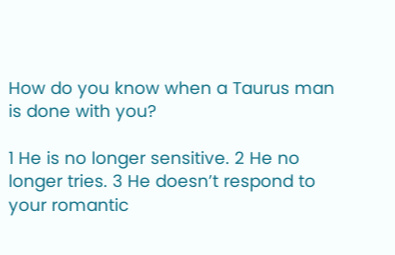How do you know when a Taurus man is done with you?

1 He is no longer sensitive. 2 He no longer tries. 3 He doesn’t respond to your romantic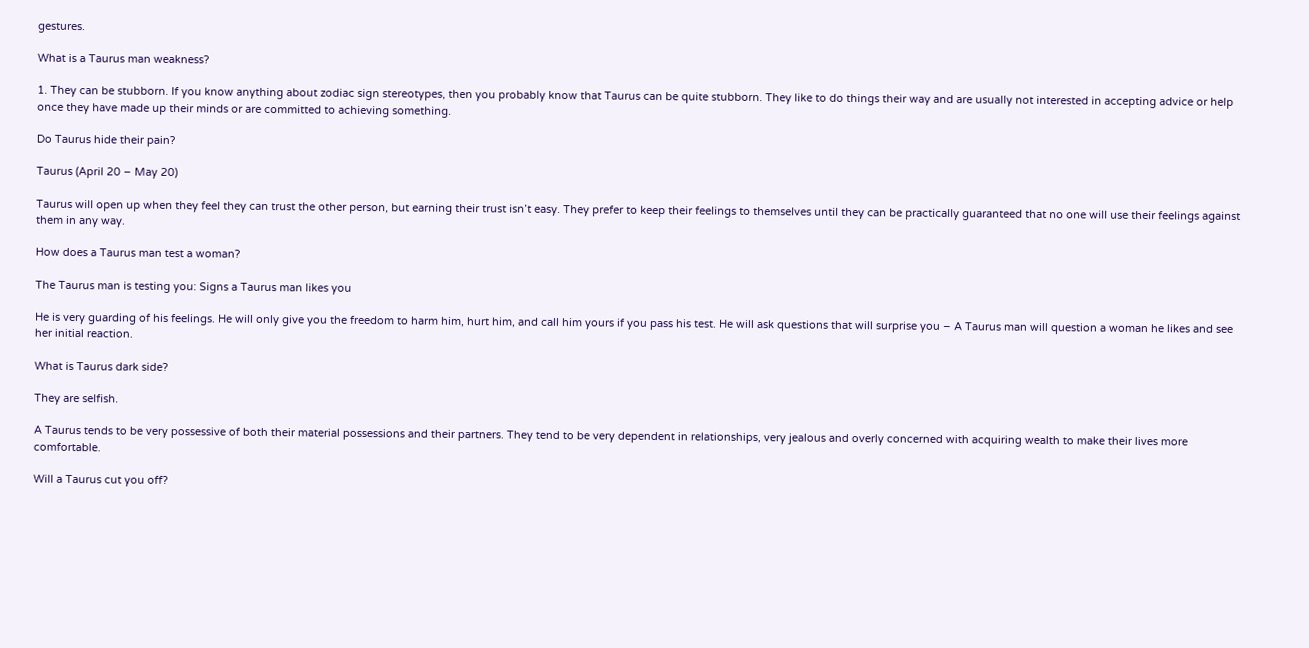gestures.

What is a Taurus man weakness?

1. They can be stubborn. If you know anything about zodiac sign stereotypes, then you probably know that Taurus can be quite stubborn. They like to do things their way and are usually not interested in accepting advice or help once they have made up their minds or are committed to achieving something.

Do Taurus hide their pain?

Taurus (April 20 – May 20)

Taurus will open up when they feel they can trust the other person, but earning their trust isn’t easy. They prefer to keep their feelings to themselves until they can be practically guaranteed that no one will use their feelings against them in any way.

How does a Taurus man test a woman?

The Taurus man is testing you: Signs a Taurus man likes you

He is very guarding of his feelings. He will only give you the freedom to harm him, hurt him, and call him yours if you pass his test. He will ask questions that will surprise you – A Taurus man will question a woman he likes and see her initial reaction.

What is Taurus dark side?

They are selfish.

A Taurus tends to be very possessive of both their material possessions and their partners. They tend to be very dependent in relationships, very jealous and overly concerned with acquiring wealth to make their lives more comfortable.

Will a Taurus cut you off?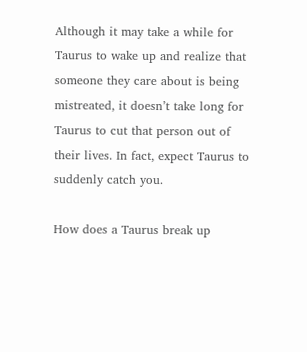Although it may take a while for Taurus to wake up and realize that someone they care about is being mistreated, it doesn’t take long for Taurus to cut that person out of their lives. In fact, expect Taurus to suddenly catch you.

How does a Taurus break up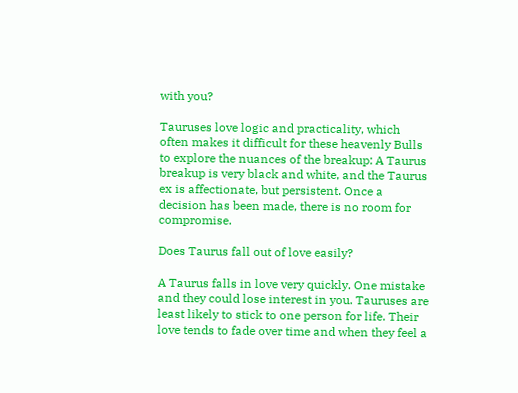with you?

Tauruses love logic and practicality, which often makes it difficult for these heavenly Bulls to explore the nuances of the breakup: A Taurus breakup is very black and white, and the Taurus ex is affectionate, but persistent. Once a decision has been made, there is no room for compromise.

Does Taurus fall out of love easily?

A Taurus falls in love very quickly. One mistake and they could lose interest in you. Tauruses are least likely to stick to one person for life. Their love tends to fade over time and when they feel a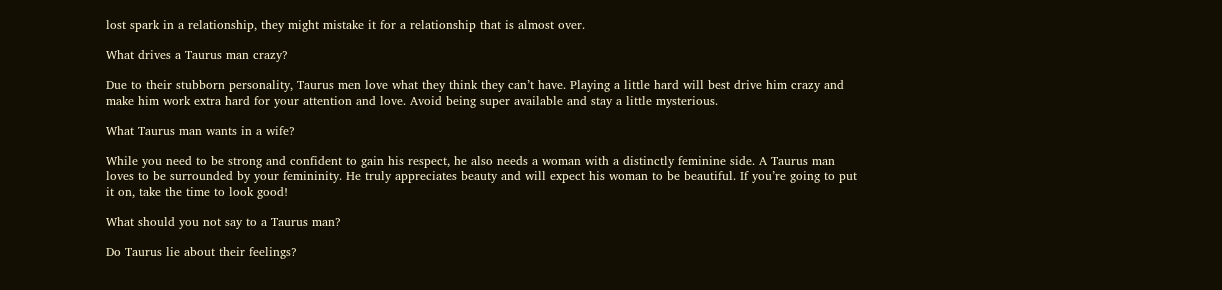lost spark in a relationship, they might mistake it for a relationship that is almost over.

What drives a Taurus man crazy?

Due to their stubborn personality, Taurus men love what they think they can’t have. Playing a little hard will best drive him crazy and make him work extra hard for your attention and love. Avoid being super available and stay a little mysterious.

What Taurus man wants in a wife?

While you need to be strong and confident to gain his respect, he also needs a woman with a distinctly feminine side. A Taurus man loves to be surrounded by your femininity. He truly appreciates beauty and will expect his woman to be beautiful. If you’re going to put it on, take the time to look good!

What should you not say to a Taurus man?

Do Taurus lie about their feelings?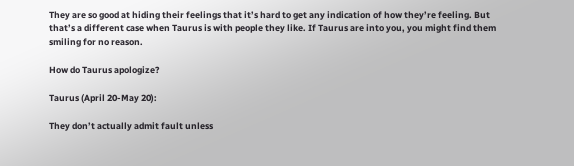They are so good at hiding their feelings that it’s hard to get any indication of how they’re feeling. But that’s a different case when Taurus is with people they like. If Taurus are into you, you might find them smiling for no reason.

How do Taurus apologize?

Taurus (April 20-May 20):

They don’t actually admit fault unless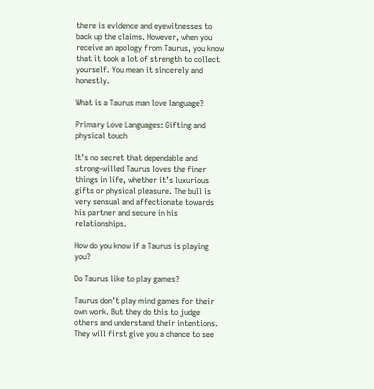there is evidence and eyewitnesses to back up the claims. However, when you receive an apology from Taurus, you know that it took a lot of strength to collect yourself. You mean it sincerely and honestly.

What is a Taurus man love language?

Primary Love Languages: Gifting and physical touch

It’s no secret that dependable and strong-willed Taurus loves the finer things in life, whether it’s luxurious gifts or physical pleasure. The bull is very sensual and affectionate towards his partner and secure in his relationships.

How do you know if a Taurus is playing you?

Do Taurus like to play games?

Taurus don’t play mind games for their own work. But they do this to judge others and understand their intentions. They will first give you a chance to see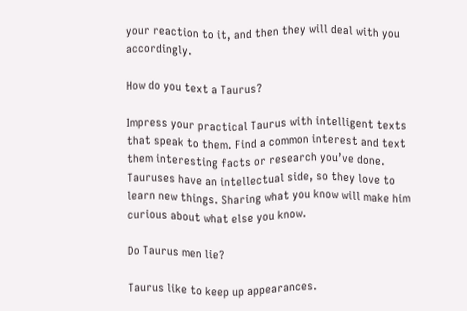your reaction to it, and then they will deal with you accordingly.

How do you text a Taurus?

Impress your practical Taurus with intelligent texts that speak to them. Find a common interest and text them interesting facts or research you’ve done. Tauruses have an intellectual side, so they love to learn new things. Sharing what you know will make him curious about what else you know.

Do Taurus men lie?

Taurus like to keep up appearances.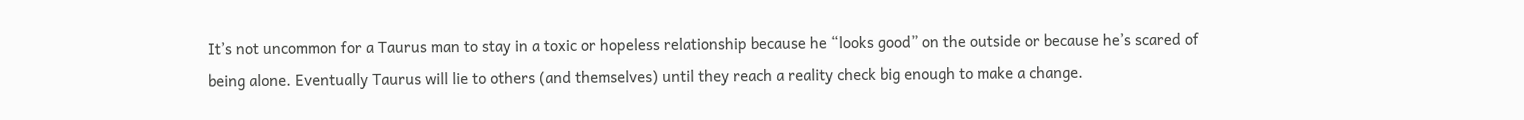It’s not uncommon for a Taurus man to stay in a toxic or hopeless relationship because he “looks good” on the outside or because he’s scared of being alone. Eventually Taurus will lie to others (and themselves) until they reach a reality check big enough to make a change.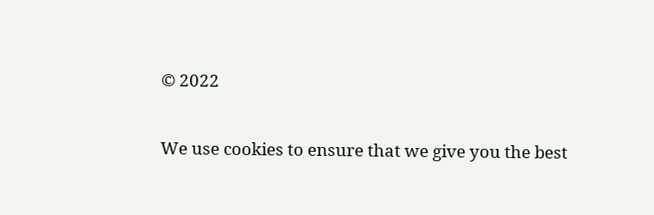© 2022

We use cookies to ensure that we give you the best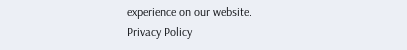experience on our website.
Privacy Policy